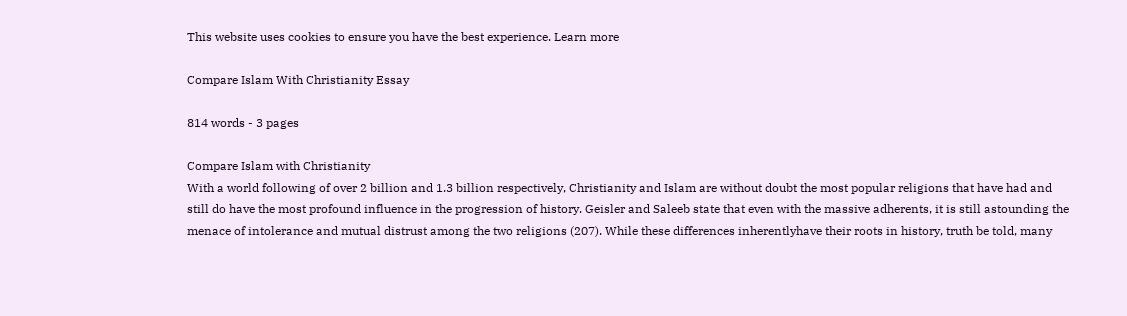This website uses cookies to ensure you have the best experience. Learn more

Compare Islam With Christianity Essay

814 words - 3 pages

Compare Islam with Christianity
With a world following of over 2 billion and 1.3 billion respectively, Christianity and Islam are without doubt the most popular religions that have had and still do have the most profound influence in the progression of history. Geisler and Saleeb state that even with the massive adherents, it is still astounding the menace of intolerance and mutual distrust among the two religions (207). While these differences inherentlyhave their roots in history, truth be told, many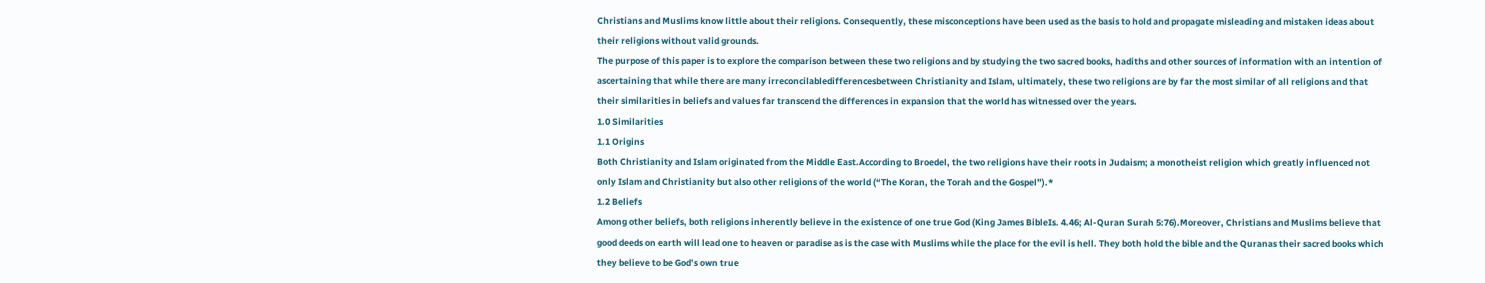Christians and Muslims know little about their religions. Consequently, these misconceptions have been used as the basis to hold and propagate misleading and mistaken ideas about their religions without valid grounds.
The purpose of this paper is to explore the comparison between these two religions and by studying the two sacred books, hadiths and other sources of information with an intention of ascertaining that while there are many irreconcilabledifferencesbetween Christianity and Islam, ultimately, these two religions are by far the most similar of all religions and that their similarities in beliefs and values far transcend the differences in expansion that the world has witnessed over the years.
1.0 Similarities
1.1 Origins
Both Christianity and Islam originated from the Middle East.According to Broedel, the two religions have their roots in Judaism; a monotheist religion which greatly influenced not only Islam and Christianity but also other religions of the world (“The Koran, the Torah and the Gospel”).*
1.2 Beliefs
Among other beliefs, both religions inherently believe in the existence of one true God (King James BibleIs. 4.46; Al-Quran Surah 5:76).Moreover, Christians and Muslims believe that good deeds on earth will lead one to heaven or paradise as is the case with Muslims while the place for the evil is hell. They both hold the bible and the Quranas their sacred books which they believe to be God’s own true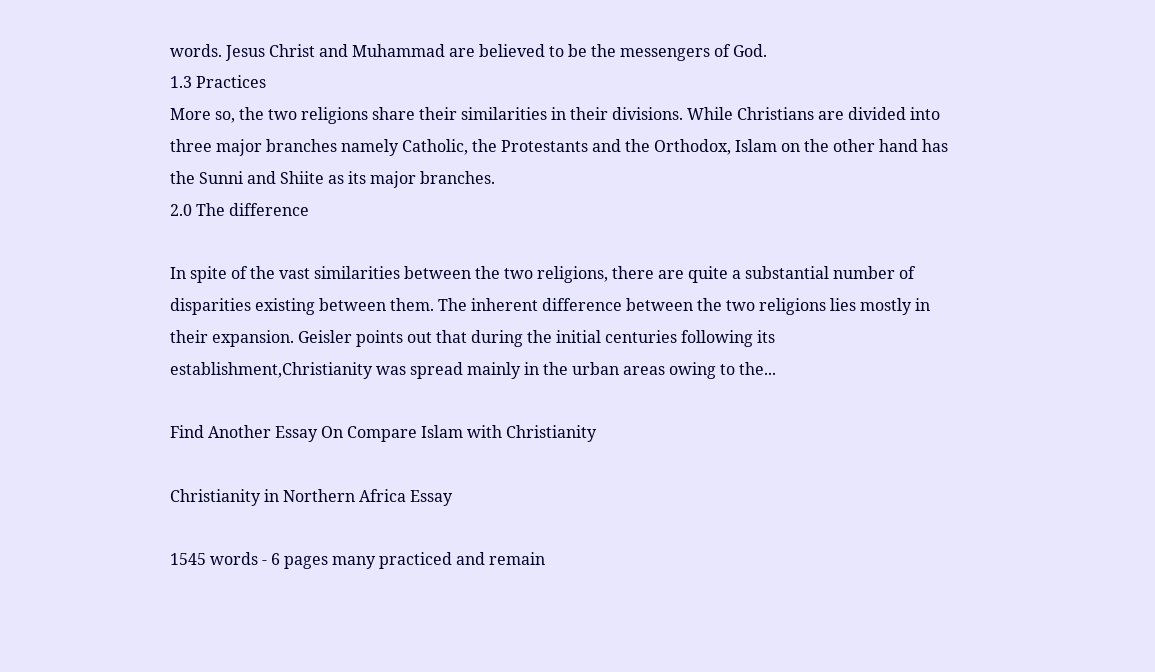words. Jesus Christ and Muhammad are believed to be the messengers of God.
1.3 Practices
More so, the two religions share their similarities in their divisions. While Christians are divided into three major branches namely Catholic, the Protestants and the Orthodox, Islam on the other hand has the Sunni and Shiite as its major branches.
2.0 The difference

In spite of the vast similarities between the two religions, there are quite a substantial number of disparities existing between them. The inherent difference between the two religions lies mostly in their expansion. Geisler points out that during the initial centuries following its establishment,Christianity was spread mainly in the urban areas owing to the...

Find Another Essay On Compare Islam with Christianity

Christianity in Northern Africa Essay

1545 words - 6 pages many practiced and remain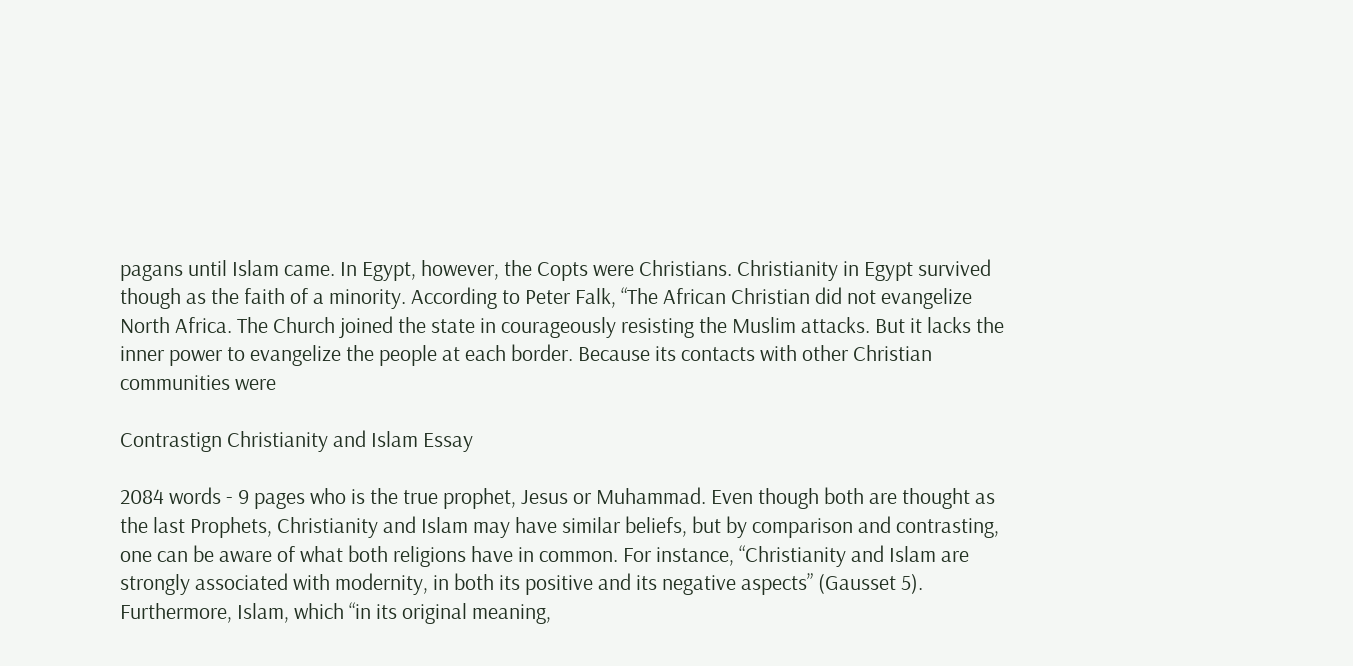pagans until Islam came. In Egypt, however, the Copts were Christians. Christianity in Egypt survived though as the faith of a minority. According to Peter Falk, “The African Christian did not evangelize North Africa. The Church joined the state in courageously resisting the Muslim attacks. But it lacks the inner power to evangelize the people at each border. Because its contacts with other Christian communities were

Contrastign Christianity and Islam Essay

2084 words - 9 pages who is the true prophet, Jesus or Muhammad. Even though both are thought as the last Prophets, Christianity and Islam may have similar beliefs, but by comparison and contrasting, one can be aware of what both religions have in common. For instance, “Christianity and Islam are strongly associated with modernity, in both its positive and its negative aspects” (Gausset 5). Furthermore, Islam, which “in its original meaning,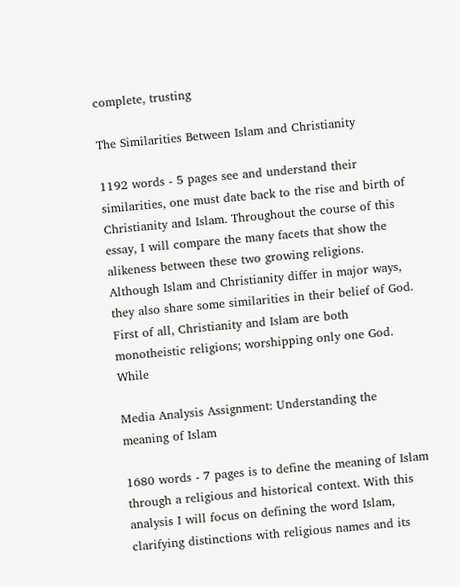complete, trusting

The Similarities Between Islam and Christianity

1192 words - 5 pages see and understand their similarities, one must date back to the rise and birth of Christianity and Islam. Throughout the course of this essay, I will compare the many facets that show the alikeness between these two growing religions. Although Islam and Christianity differ in major ways, they also share some similarities in their belief of God. First of all, Christianity and Islam are both monotheistic religions; worshipping only one God. While

Media Analysis Assignment: Understanding the meaning of Islam

1680 words - 7 pages is to define the meaning of Islam through a religious and historical context. With this analysis I will focus on defining the word Islam, clarifying distinctions with religious names and its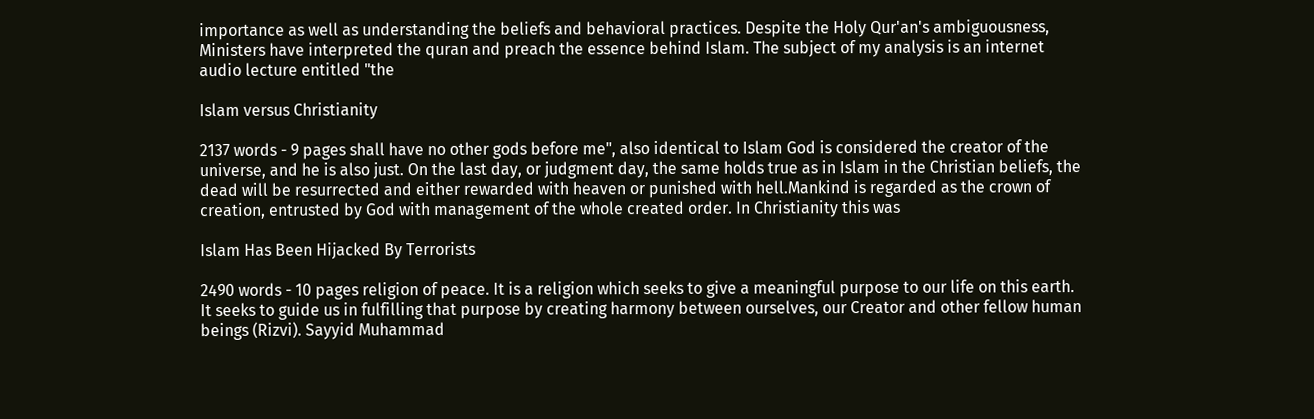importance as well as understanding the beliefs and behavioral practices. Despite the Holy Qur'an's ambiguousness, Ministers have interpreted the quran and preach the essence behind Islam. The subject of my analysis is an internet audio lecture entitled "the

Islam versus Christianity

2137 words - 9 pages shall have no other gods before me", also identical to Islam God is considered the creator of the universe, and he is also just. On the last day, or judgment day, the same holds true as in Islam in the Christian beliefs, the dead will be resurrected and either rewarded with heaven or punished with hell.Mankind is regarded as the crown of creation, entrusted by God with management of the whole created order. In Christianity this was

Islam Has Been Hijacked By Terrorists

2490 words - 10 pages religion of peace. It is a religion which seeks to give a meaningful purpose to our life on this earth. It seeks to guide us in fulfilling that purpose by creating harmony between ourselves, our Creator and other fellow human beings (Rizvi). Sayyid Muhammad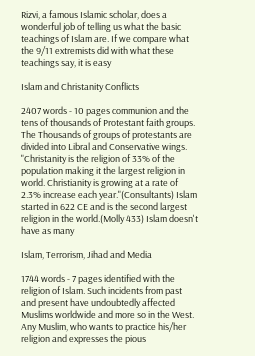Rizvi, a famous Islamic scholar, does a wonderful job of telling us what the basic teachings of Islam are. If we compare what the 9/11 extremists did with what these teachings say, it is easy

Islam and Christanity Conflicts

2407 words - 10 pages communion and the tens of thousands of Protestant faith groups. The Thousands of groups of protestants are divided into Libral and Conservative wings. "Christanity is the religion of 33% of the population making it the largest religion in world. Christianity is growing at a rate of 2.3% increase each year."(Consultants) Islam started in 622 CE and is the second largest religion in the world.(Molly 433) Islam doesn't have as many

Islam, Terrorism, Jihad and Media

1744 words - 7 pages identified with the religion of Islam. Such incidents from past and present have undoubtedly affected Muslims worldwide and more so in the West. Any Muslim, who wants to practice his/her religion and expresses the pious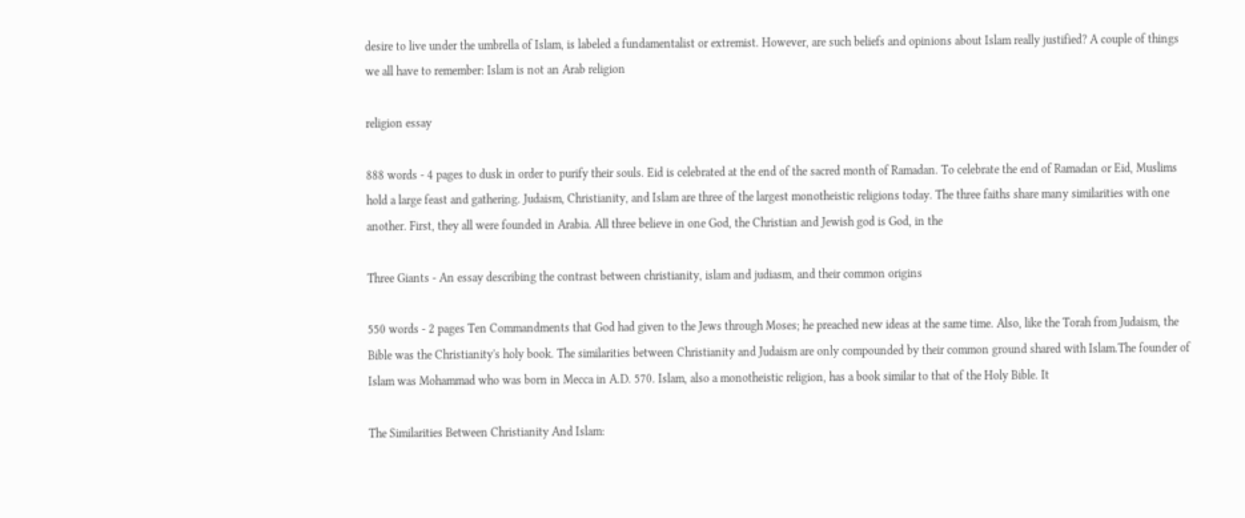desire to live under the umbrella of Islam, is labeled a fundamentalist or extremist. However, are such beliefs and opinions about Islam really justified? A couple of things we all have to remember: Islam is not an Arab religion

religion essay

888 words - 4 pages to dusk in order to purify their souls. Eid is celebrated at the end of the sacred month of Ramadan. To celebrate the end of Ramadan or Eid, Muslims hold a large feast and gathering. Judaism, Christianity, and Islam are three of the largest monotheistic religions today. The three faiths share many similarities with one another. First, they all were founded in Arabia. All three believe in one God, the Christian and Jewish god is God, in the

Three Giants - An essay describing the contrast between christianity, islam and judiasm, and their common origins

550 words - 2 pages Ten Commandments that God had given to the Jews through Moses; he preached new ideas at the same time. Also, like the Torah from Judaism, the Bible was the Christianity's holy book. The similarities between Christianity and Judaism are only compounded by their common ground shared with Islam.The founder of Islam was Mohammad who was born in Mecca in A.D. 570. Islam, also a monotheistic religion, has a book similar to that of the Holy Bible. It

The Similarities Between Christianity And Islam: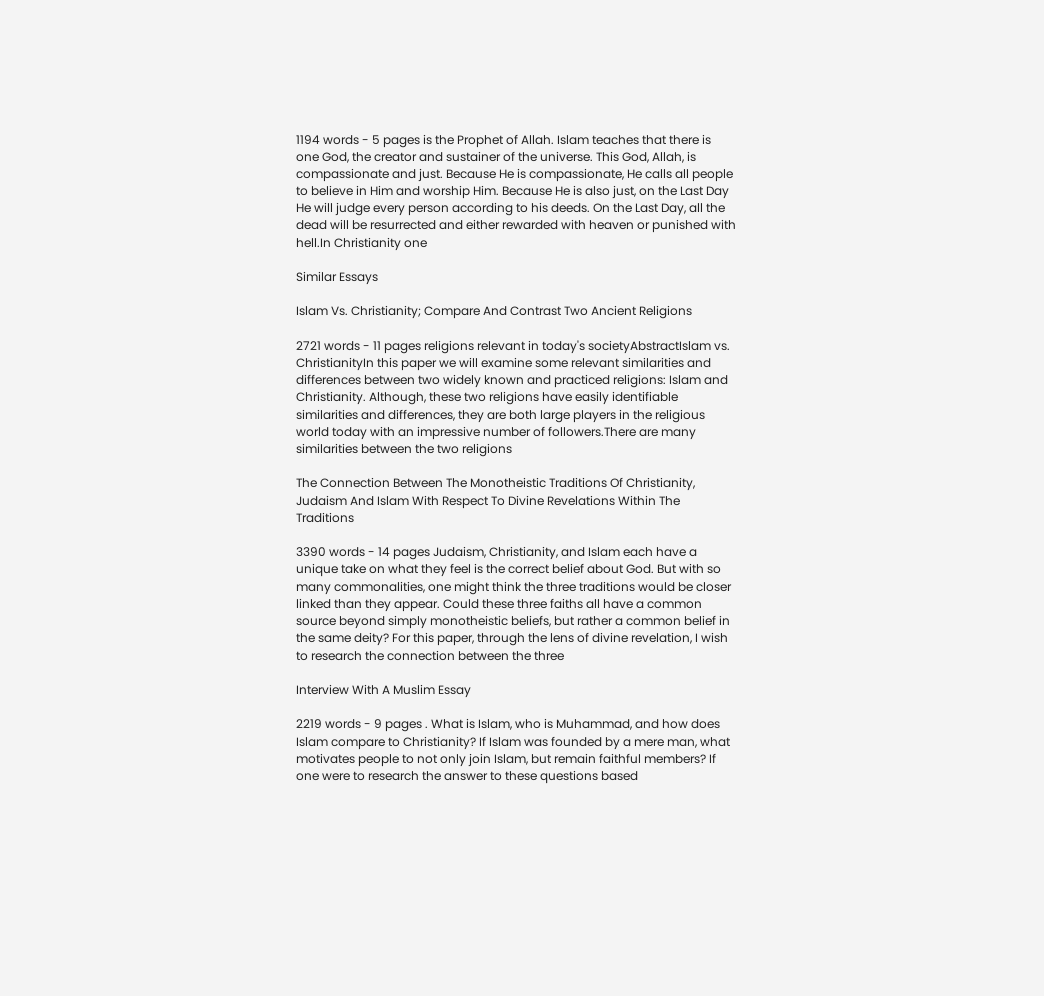1194 words - 5 pages is the Prophet of Allah. Islam teaches that there is one God, the creator and sustainer of the universe. This God, Allah, is compassionate and just. Because He is compassionate, He calls all people to believe in Him and worship Him. Because He is also just, on the Last Day He will judge every person according to his deeds. On the Last Day, all the dead will be resurrected and either rewarded with heaven or punished with hell.In Christianity one

Similar Essays

Islam Vs. Christianity; Compare And Contrast Two Ancient Religions

2721 words - 11 pages religions relevant in today's societyAbstractIslam vs. ChristianityIn this paper we will examine some relevant similarities and differences between two widely known and practiced religions: Islam and Christianity. Although, these two religions have easily identifiable similarities and differences, they are both large players in the religious world today with an impressive number of followers.There are many similarities between the two religions

The Connection Between The Monotheistic Traditions Of Christianity, Judaism And Islam With Respect To Divine Revelations Within The Traditions

3390 words - 14 pages Judaism, Christianity, and Islam each have a unique take on what they feel is the correct belief about God. But with so many commonalities, one might think the three traditions would be closer linked than they appear. Could these three faiths all have a common source beyond simply monotheistic beliefs, but rather a common belief in the same deity? For this paper, through the lens of divine revelation, I wish to research the connection between the three

Interview With A Muslim Essay

2219 words - 9 pages . What is Islam, who is Muhammad, and how does Islam compare to Christianity? If Islam was founded by a mere man, what motivates people to not only join Islam, but remain faithful members? If one were to research the answer to these questions based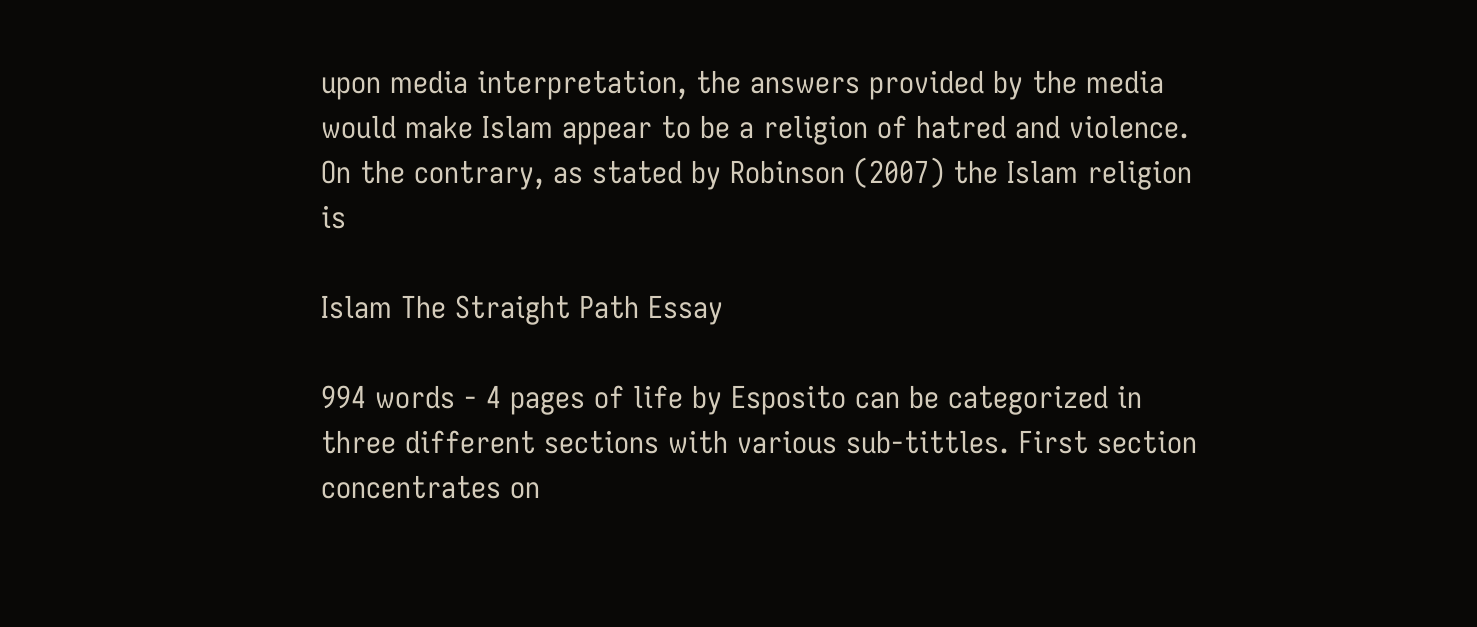upon media interpretation, the answers provided by the media would make Islam appear to be a religion of hatred and violence. On the contrary, as stated by Robinson (2007) the Islam religion is

Islam The Straight Path Essay

994 words - 4 pages of life by Esposito can be categorized in three different sections with various sub-tittles. First section concentrates on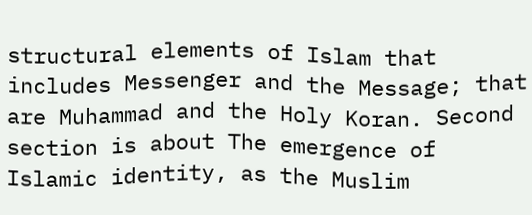structural elements of Islam that includes Messenger and the Message; that are Muhammad and the Holy Koran. Second section is about The emergence of Islamic identity, as the Muslim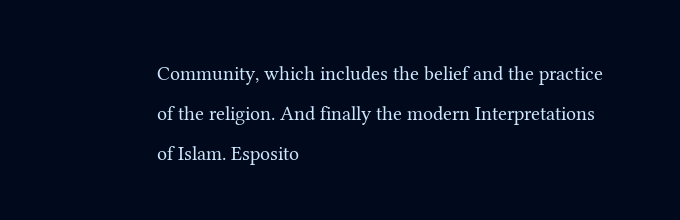Community, which includes the belief and the practice of the religion. And finally the modern Interpretations of Islam. Esposito